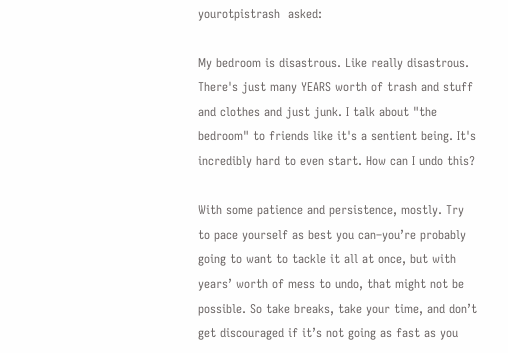yourotpistrash  asked:

My bedroom is disastrous. Like really disastrous. There's just many YEARS worth of trash and stuff and clothes and just junk. I talk about "the bedroom" to friends like it's a sentient being. It's incredibly hard to even start. How can I undo this?

With some patience and persistence, mostly. Try to pace yourself as best you can–you’re probably going to want to tackle it all at once, but with years’ worth of mess to undo, that might not be possible. So take breaks, take your time, and don’t get discouraged if it’s not going as fast as you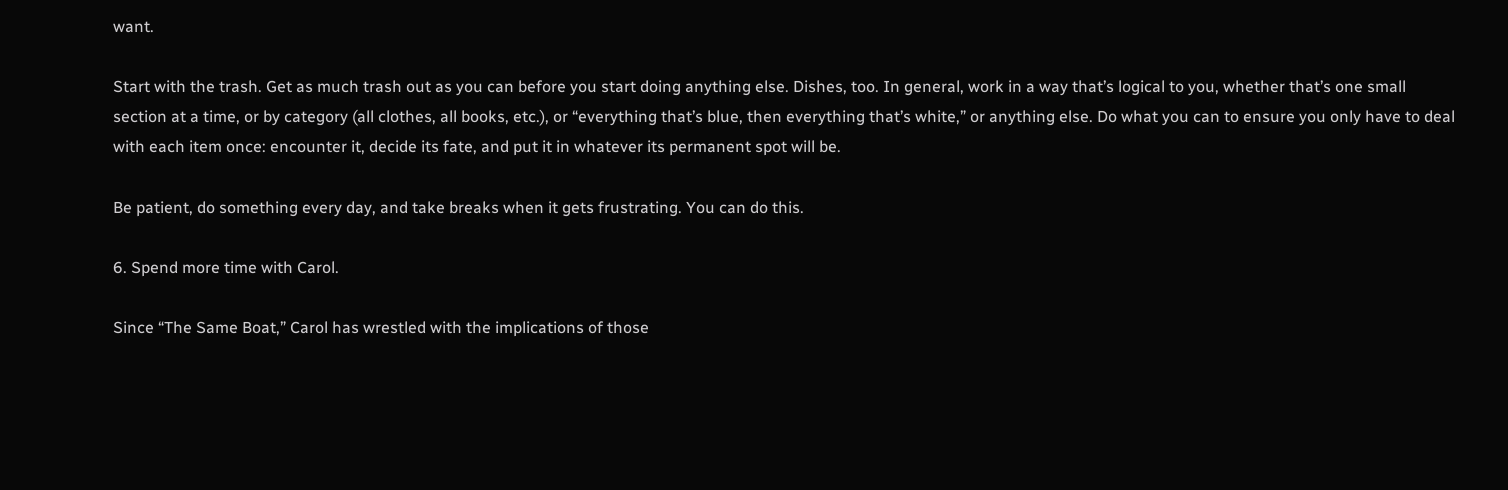want.

Start with the trash. Get as much trash out as you can before you start doing anything else. Dishes, too. In general, work in a way that’s logical to you, whether that’s one small section at a time, or by category (all clothes, all books, etc.), or “everything that’s blue, then everything that’s white,” or anything else. Do what you can to ensure you only have to deal with each item once: encounter it, decide its fate, and put it in whatever its permanent spot will be.

Be patient, do something every day, and take breaks when it gets frustrating. You can do this.

6. Spend more time with Carol.

Since “The Same Boat,” Carol has wrestled with the implications of those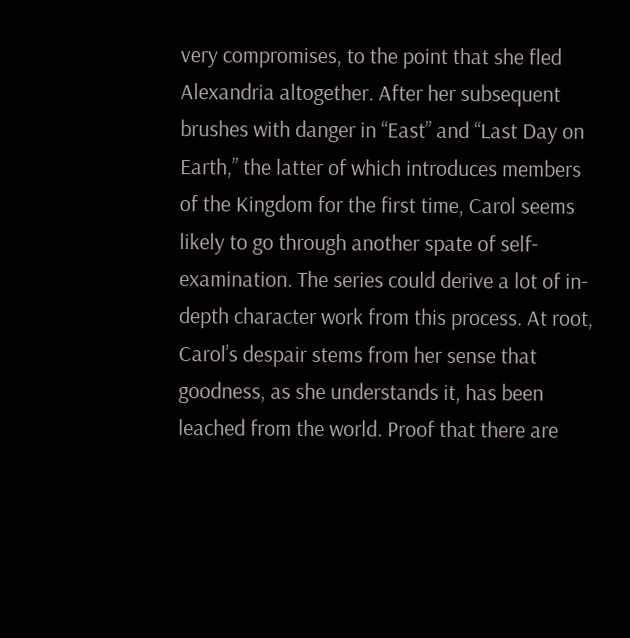very compromises, to the point that she fled Alexandria altogether. After her subsequent brushes with danger in “East” and “Last Day on Earth,” the latter of which introduces members of the Kingdom for the first time, Carol seems likely to go through another spate of self-examination. The series could derive a lot of in-depth character work from this process. At root, Carol’s despair stems from her sense that goodness, as she understands it, has been leached from the world. Proof that there are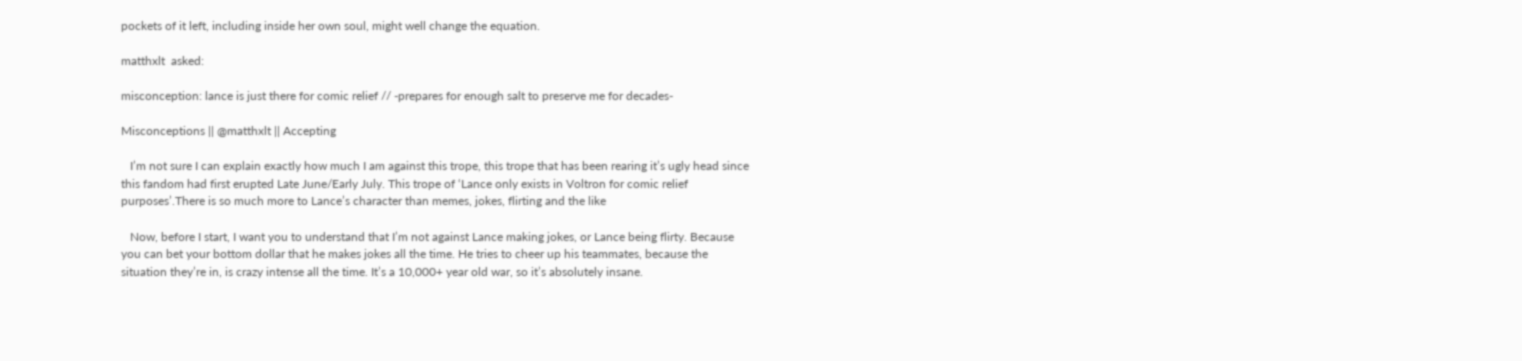pockets of it left, including inside her own soul, might well change the equation.

matthxlt  asked:

misconception: lance is just there for comic relief // -prepares for enough salt to preserve me for decades-

Misconceptions || @matthxlt || Accepting

   I’m not sure I can explain exactly how much I am against this trope, this trope that has been rearing it’s ugly head since this fandom had first erupted Late June/Early July. This trope of ‘Lance only exists in Voltron for comic relief purposes’.There is so much more to Lance’s character than memes, jokes, flirting and the like

   Now, before I start, I want you to understand that I’m not against Lance making jokes, or Lance being flirty. Because you can bet your bottom dollar that he makes jokes all the time. He tries to cheer up his teammates, because the situation they’re in, is crazy intense all the time. It’s a 10,000+ year old war, so it’s absolutely insane.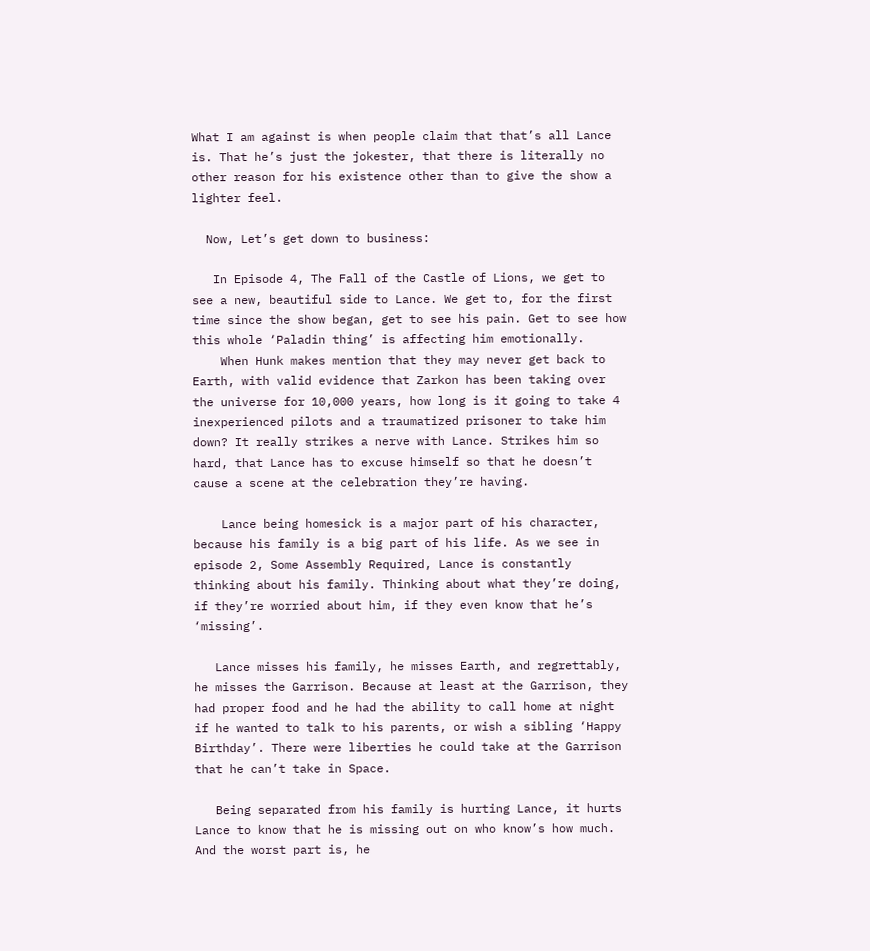What I am against is when people claim that that’s all Lance is. That he’s just the jokester, that there is literally no other reason for his existence other than to give the show a lighter feel.

  Now, Let’s get down to business:

   In Episode 4, The Fall of the Castle of Lions, we get to see a new, beautiful side to Lance. We get to, for the first time since the show began, get to see his pain. Get to see how this whole ‘Paladin thing’ is affecting him emotionally.
    When Hunk makes mention that they may never get back to Earth, with valid evidence that Zarkon has been taking over the universe for 10,000 years, how long is it going to take 4 inexperienced pilots and a traumatized prisoner to take him down? It really strikes a nerve with Lance. Strikes him so hard, that Lance has to excuse himself so that he doesn’t cause a scene at the celebration they’re having.

    Lance being homesick is a major part of his character, because his family is a big part of his life. As we see in episode 2, Some Assembly Required, Lance is constantly thinking about his family. Thinking about what they’re doing, if they’re worried about him, if they even know that he’s ‘missing’.

   Lance misses his family, he misses Earth, and regrettably, he misses the Garrison. Because at least at the Garrison, they had proper food and he had the ability to call home at night if he wanted to talk to his parents, or wish a sibling ‘Happy Birthday’. There were liberties he could take at the Garrison that he can’t take in Space.

   Being separated from his family is hurting Lance, it hurts Lance to know that he is missing out on who know’s how much. And the worst part is, he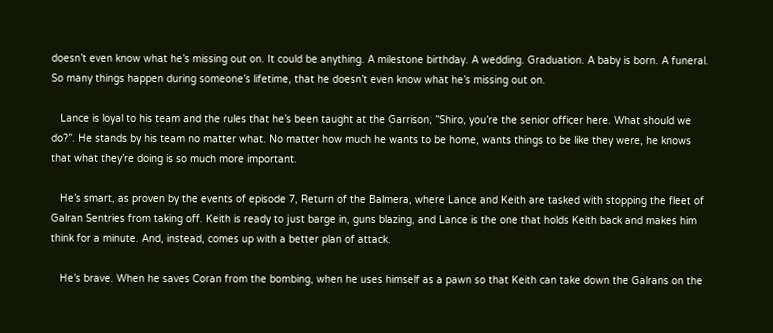doesn’t even know what he’s missing out on. It could be anything. A milestone birthday. A wedding. Graduation. A baby is born. A funeral. So many things happen during someone’s lifetime, that he doesn’t even know what he’s missing out on.

   Lance is loyal to his team and the rules that he’s been taught at the Garrison, ”Shiro, you’re the senior officer here. What should we do?”. He stands by his team no matter what. No matter how much he wants to be home, wants things to be like they were, he knows that what they’re doing is so much more important.

   He’s smart, as proven by the events of episode 7, Return of the Balmera, where Lance and Keith are tasked with stopping the fleet of Galran Sentries from taking off. Keith is ready to just barge in, guns blazing, and Lance is the one that holds Keith back and makes him think for a minute. And, instead, comes up with a better plan of attack.

   He’s brave. When he saves Coran from the bombing, when he uses himself as a pawn so that Keith can take down the Galrans on the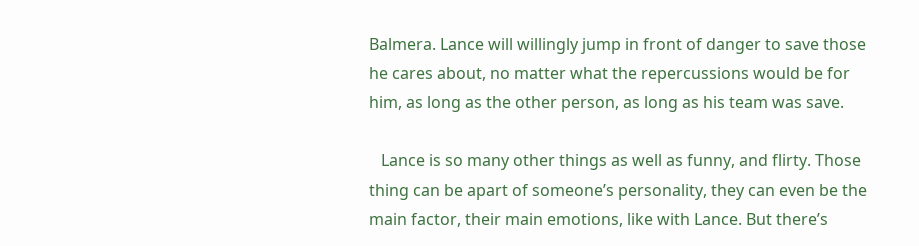Balmera. Lance will willingly jump in front of danger to save those he cares about, no matter what the repercussions would be for him, as long as the other person, as long as his team was save.

   Lance is so many other things as well as funny, and flirty. Those thing can be apart of someone’s personality, they can even be the main factor, their main emotions, like with Lance. But there’s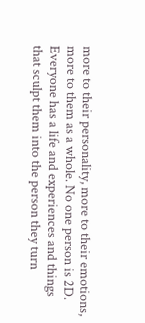more to their personality, more to their emotions, more to them as a whole. No one person is 2D. Everyone has a life and experiences and things that sculpt them into the person they turn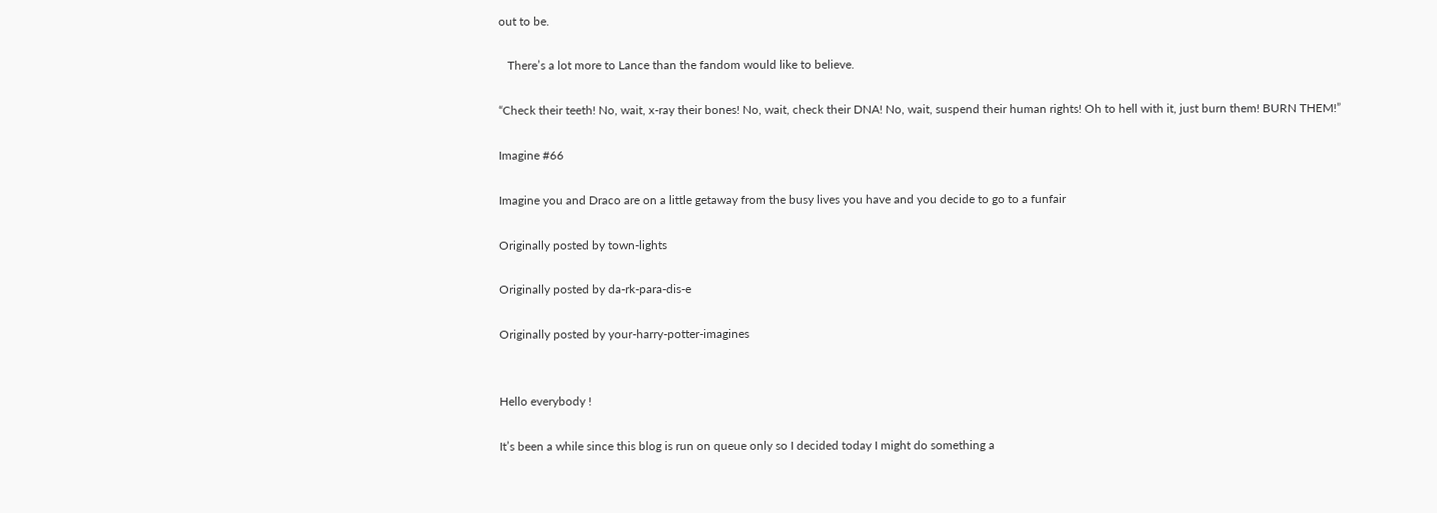out to be.

   There’s a lot more to Lance than the fandom would like to believe.

“Check their teeth! No, wait, x-ray their bones! No, wait, check their DNA! No, wait, suspend their human rights! Oh to hell with it, just burn them! BURN THEM!”

Imagine #66

Imagine you and Draco are on a little getaway from the busy lives you have and you decide to go to a funfair

Originally posted by town-lights

Originally posted by da-rk-para-dis-e

Originally posted by your-harry-potter-imagines


Hello everybody !

It’s been a while since this blog is run on queue only so I decided today I might do something a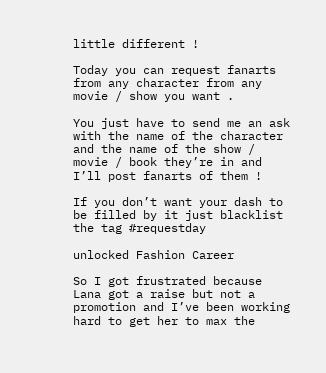little different !

Today you can request fanarts from any character from any movie / show you want .

You just have to send me an ask with the name of the character and the name of the show / movie / book they’re in and I’ll post fanarts of them !

If you don’t want your dash to be filled by it just blacklist the tag #requestday

unlocked Fashion Career

So I got frustrated because Lana got a raise but not a promotion and I’ve been working hard to get her to max the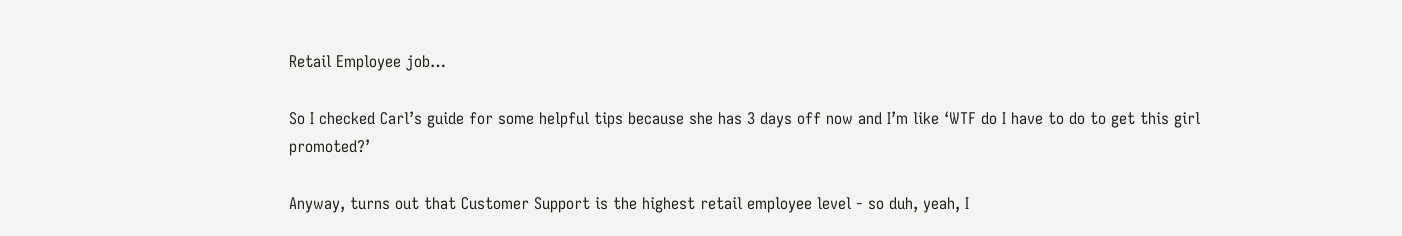Retail Employee job…

So I checked Carl’s guide for some helpful tips because she has 3 days off now and I’m like ‘WTF do I have to do to get this girl promoted?’

Anyway, turns out that Customer Support is the highest retail employee level - so duh, yeah, I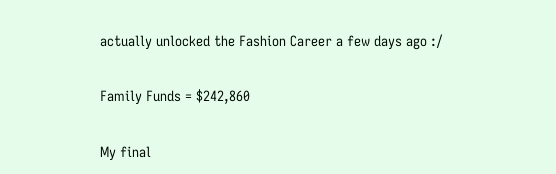actually unlocked the Fashion Career a few days ago :/

Family Funds = $242,860

My final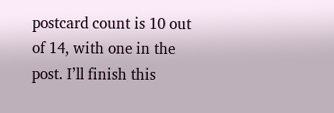postcard count is 10 out of 14, with one in the post. I’ll finish this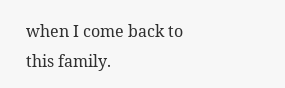when I come back to this family.